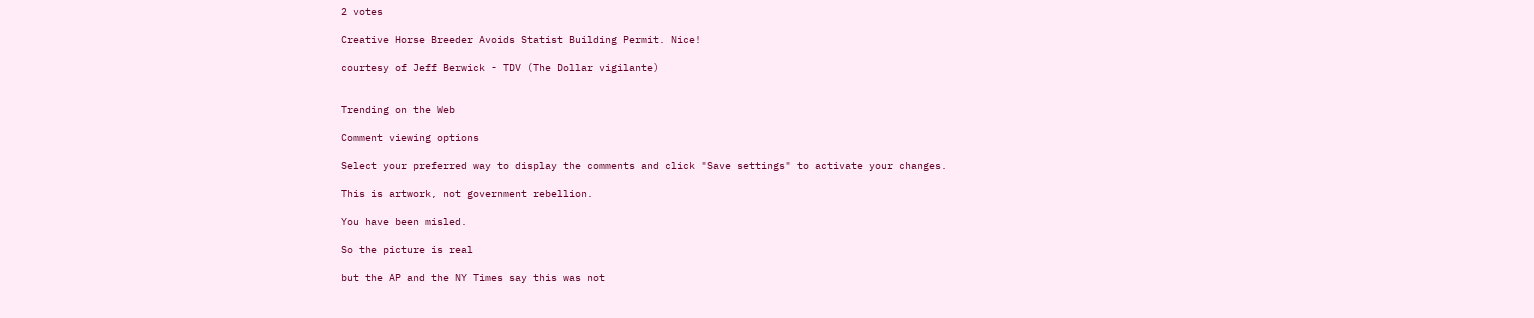2 votes

Creative Horse Breeder Avoids Statist Building Permit. Nice!

courtesy of Jeff Berwick - TDV (The Dollar vigilante)


Trending on the Web

Comment viewing options

Select your preferred way to display the comments and click "Save settings" to activate your changes.

This is artwork, not government rebellion.

You have been misled.

So the picture is real

but the AP and the NY Times say this was not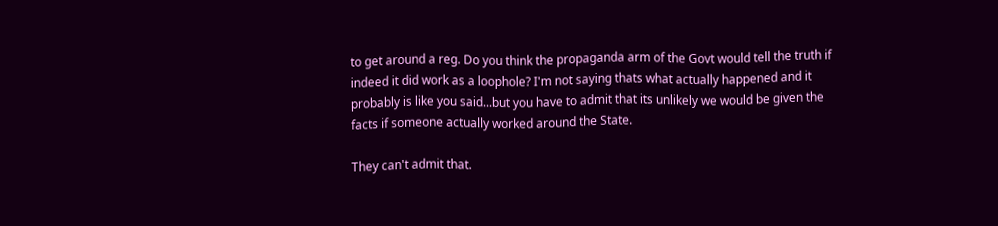to get around a reg. Do you think the propaganda arm of the Govt would tell the truth if indeed it did work as a loophole? I'm not saying thats what actually happened and it probably is like you said...but you have to admit that its unlikely we would be given the facts if someone actually worked around the State.

They can't admit that.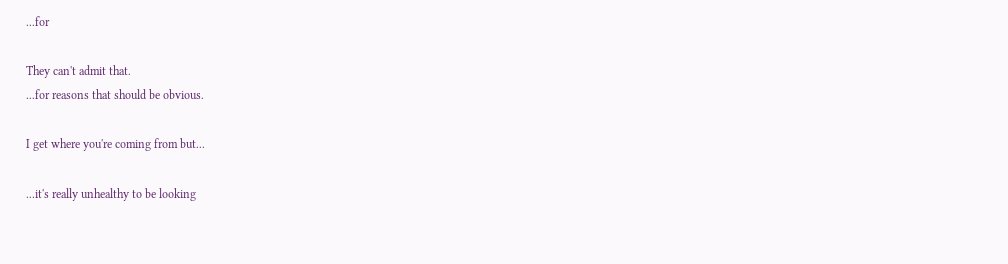...for

They can't admit that.
...for reasons that should be obvious.

I get where you're coming from but...

...it's really unhealthy to be looking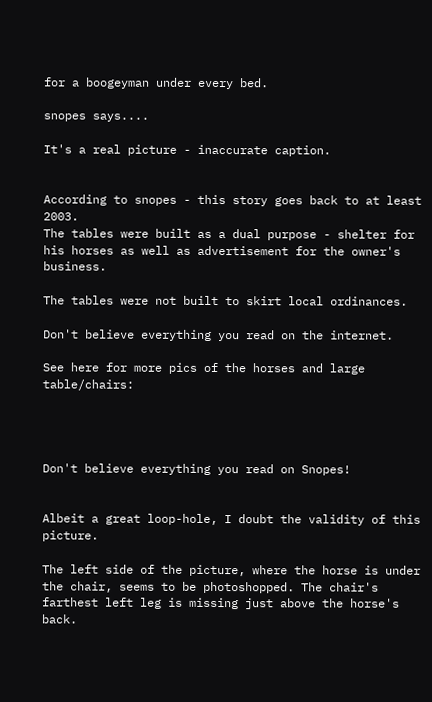for a boogeyman under every bed.

snopes says....

It's a real picture - inaccurate caption.


According to snopes - this story goes back to at least 2003.
The tables were built as a dual purpose - shelter for his horses as well as advertisement for the owner's business.

The tables were not built to skirt local ordinances.

Don't believe everything you read on the internet.

See here for more pics of the horses and large table/chairs:




Don't believe everything you read on Snopes!


Albeit a great loop-hole, I doubt the validity of this picture.

The left side of the picture, where the horse is under the chair, seems to be photoshopped. The chair's farthest left leg is missing just above the horse's back.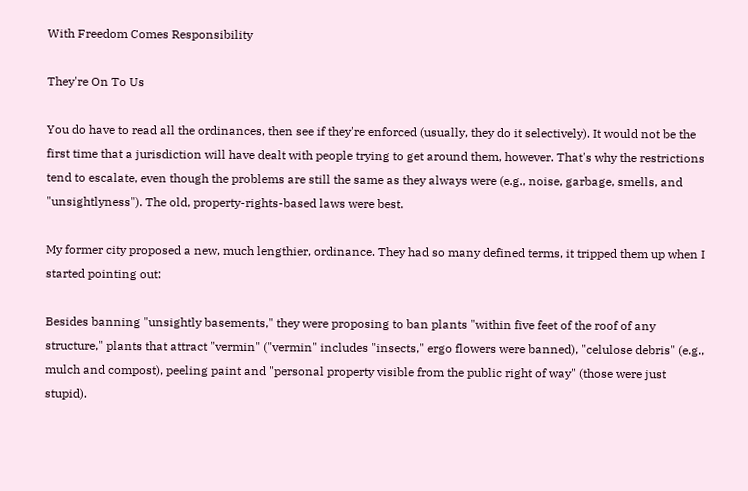With Freedom Comes Responsibility

They're On To Us

You do have to read all the ordinances, then see if they're enforced (usually, they do it selectively). It would not be the first time that a jurisdiction will have dealt with people trying to get around them, however. That's why the restrictions tend to escalate, even though the problems are still the same as they always were (e.g., noise, garbage, smells, and "unsightlyness"). The old, property-rights-based laws were best.

My former city proposed a new, much lengthier, ordinance. They had so many defined terms, it tripped them up when I started pointing out:

Besides banning "unsightly basements," they were proposing to ban plants "within five feet of the roof of any structure," plants that attract "vermin" ("vermin" includes "insects," ergo flowers were banned), "celulose debris" (e.g., mulch and compost), peeling paint and "personal property visible from the public right of way" (those were just stupid).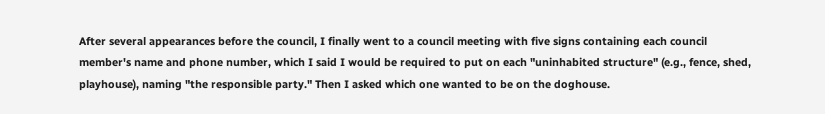After several appearances before the council, I finally went to a council meeting with five signs containing each council member's name and phone number, which I said I would be required to put on each "uninhabited structure" (e.g., fence, shed, playhouse), naming "the responsible party." Then I asked which one wanted to be on the doghouse.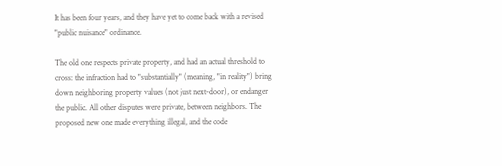It has been four years, and they have yet to come back with a revised "public nuisance" ordinance.

The old one respects private property, and had an actual threshold to cross: the infraction had to "substantially" (meaning, "in reality") bring down neighboring property values (not just next-door), or endanger the public. All other disputes were private, between neighbors. The proposed new one made everything illegal, and the code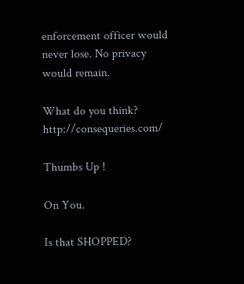enforcement officer would never lose. No privacy would remain.

What do you think? http://consequeries.com/

Thumbs Up !

On You.

Is that SHOPPED?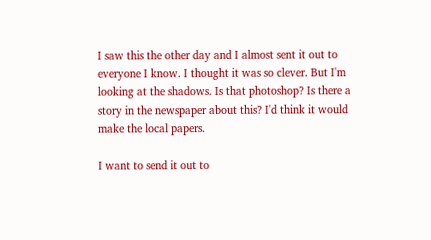I saw this the other day and I almost sent it out to everyone I know. I thought it was so clever. But I'm looking at the shadows. Is that photoshop? Is there a story in the newspaper about this? I'd think it would make the local papers.

I want to send it out to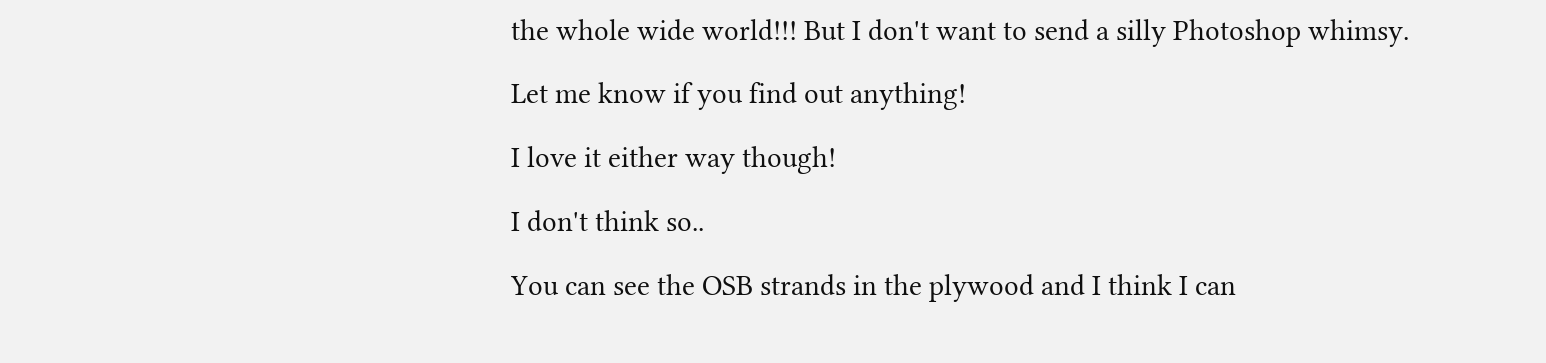the whole wide world!!! But I don't want to send a silly Photoshop whimsy.

Let me know if you find out anything!

I love it either way though!

I don't think so..

You can see the OSB strands in the plywood and I think I can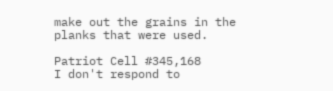make out the grains in the planks that were used.

Patriot Cell #345,168
I don't respond to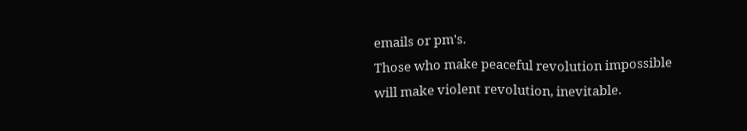emails or pm's.
Those who make peaceful revolution impossible will make violent revolution, inevitable.